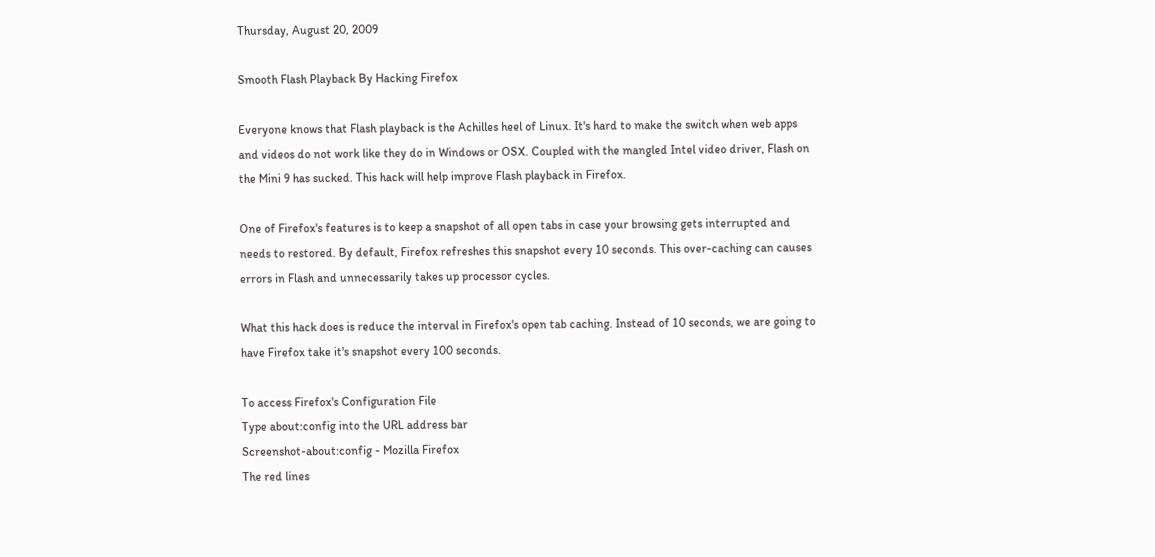Thursday, August 20, 2009

Smooth Flash Playback By Hacking Firefox

Everyone knows that Flash playback is the Achilles heel of Linux. It's hard to make the switch when web apps and videos do not work like they do in Windows or OSX. Coupled with the mangled Intel video driver, Flash on the Mini 9 has sucked. This hack will help improve Flash playback in Firefox.

One of Firefox's features is to keep a snapshot of all open tabs in case your browsing gets interrupted and needs to restored. By default, Firefox refreshes this snapshot every 10 seconds. This over-caching can causes errors in Flash and unnecessarily takes up processor cycles.

What this hack does is reduce the interval in Firefox's open tab caching. Instead of 10 seconds, we are going to have Firefox take it's snapshot every 100 seconds.

To access Firefox's Configuration File
Type about:config into the URL address bar
Screenshot-about:config - Mozilla Firefox
The red lines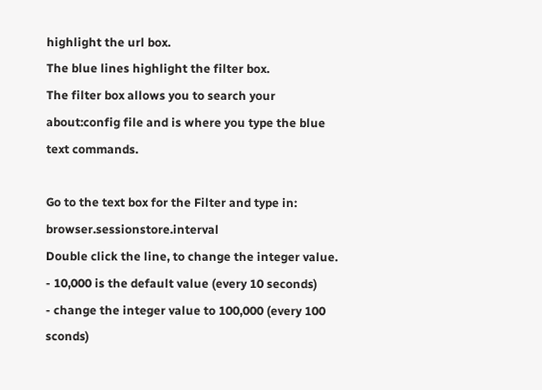highlight the url box.
The blue lines highlight the filter box.
The filter box allows you to search your about:config file and is where you type the blue text commands.

Go to the text box for the Filter and type in: browser.sessionstore.interval
Double click the line, to change the integer value.
- 10,000 is the default value (every 10 seconds)
- change the integer value to 100,000 (every 100 sconds)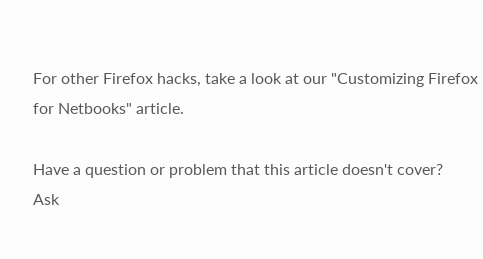For other Firefox hacks, take a look at our "Customizing Firefox for Netbooks" article.

Have a question or problem that this article doesn't cover?
Ask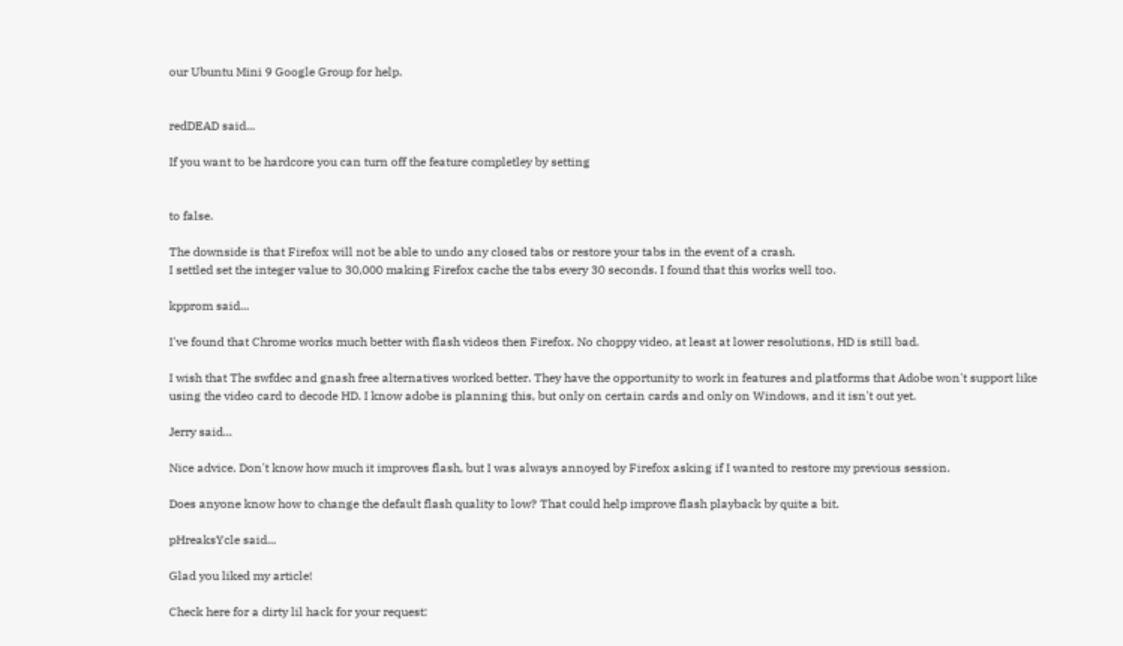our Ubuntu Mini 9 Google Group for help.


redDEAD said...

If you want to be hardcore you can turn off the feature completley by setting


to false.

The downside is that Firefox will not be able to undo any closed tabs or restore your tabs in the event of a crash.
I settled set the integer value to 30,000 making Firefox cache the tabs every 30 seconds. I found that this works well too.

kpprom said...

I've found that Chrome works much better with flash videos then Firefox. No choppy video, at least at lower resolutions, HD is still bad.

I wish that The swfdec and gnash free alternatives worked better. They have the opportunity to work in features and platforms that Adobe won't support like using the video card to decode HD. I know adobe is planning this, but only on certain cards and only on Windows, and it isn't out yet.

Jerry said...

Nice advice. Don't know how much it improves flash, but I was always annoyed by Firefox asking if I wanted to restore my previous session.

Does anyone know how to change the default flash quality to low? That could help improve flash playback by quite a bit.

pHreaksYcle said...

Glad you liked my article!

Check here for a dirty lil hack for your request: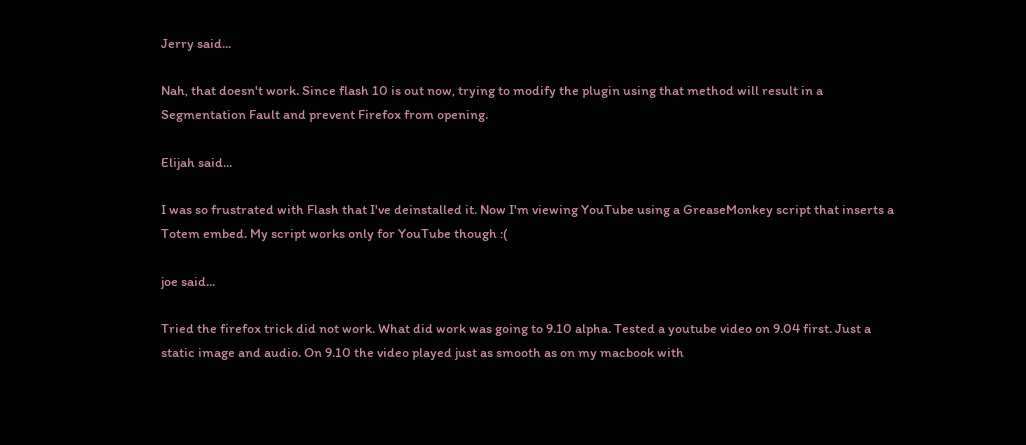Jerry said...

Nah, that doesn't work. Since flash 10 is out now, trying to modify the plugin using that method will result in a Segmentation Fault and prevent Firefox from opening.

Elijah said...

I was so frustrated with Flash that I've deinstalled it. Now I'm viewing YouTube using a GreaseMonkey script that inserts a Totem embed. My script works only for YouTube though :(

joe said...

Tried the firefox trick did not work. What did work was going to 9.10 alpha. Tested a youtube video on 9.04 first. Just a static image and audio. On 9.10 the video played just as smooth as on my macbook with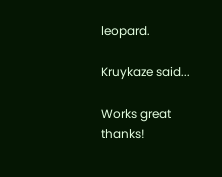leopard.

Kruykaze said...

Works great thanks!